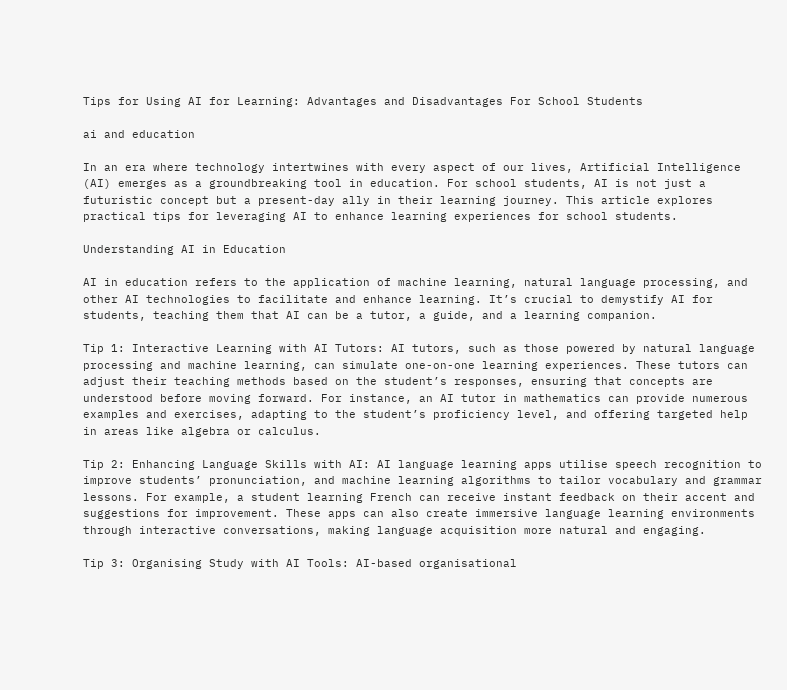Tips for Using AI for Learning: Advantages and Disadvantages For School Students

ai and education

In an era where technology intertwines with every aspect of our lives, Artificial Intelligence (AI) emerges as a groundbreaking tool in education. For school students, AI is not just a futuristic concept but a present-day ally in their learning journey. This article explores practical tips for leveraging AI to enhance learning experiences for school students.

Understanding AI in Education

AI in education refers to the application of machine learning, natural language processing, and other AI technologies to facilitate and enhance learning. It’s crucial to demystify AI for students, teaching them that AI can be a tutor, a guide, and a learning companion.

Tip 1: Interactive Learning with AI Tutors: AI tutors, such as those powered by natural language processing and machine learning, can simulate one-on-one learning experiences. These tutors can adjust their teaching methods based on the student’s responses, ensuring that concepts are understood before moving forward. For instance, an AI tutor in mathematics can provide numerous examples and exercises, adapting to the student’s proficiency level, and offering targeted help in areas like algebra or calculus.

Tip 2: Enhancing Language Skills with AI: AI language learning apps utilise speech recognition to improve students’ pronunciation, and machine learning algorithms to tailor vocabulary and grammar lessons. For example, a student learning French can receive instant feedback on their accent and suggestions for improvement. These apps can also create immersive language learning environments through interactive conversations, making language acquisition more natural and engaging.

Tip 3: Organising Study with AI Tools: AI-based organisational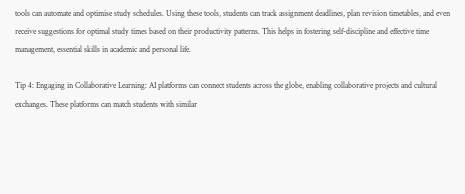tools can automate and optimise study schedules. Using these tools, students can track assignment deadlines, plan revision timetables, and even receive suggestions for optimal study times based on their productivity patterns. This helps in fostering self-discipline and effective time management, essential skills in academic and personal life.

Tip 4: Engaging in Collaborative Learning: AI platforms can connect students across the globe, enabling collaborative projects and cultural exchanges. These platforms can match students with similar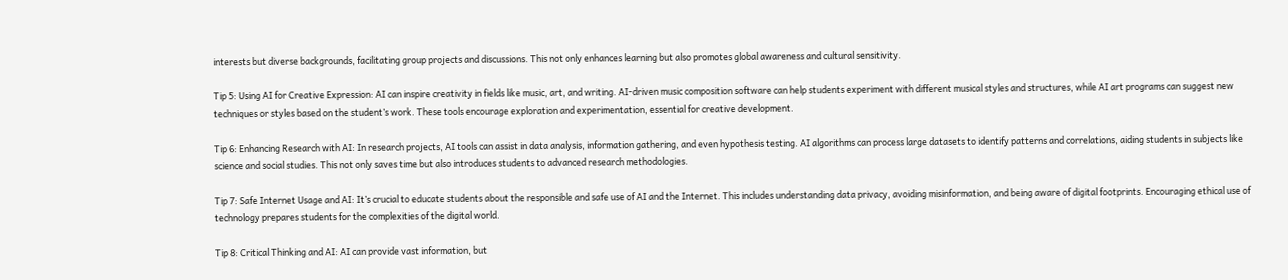interests but diverse backgrounds, facilitating group projects and discussions. This not only enhances learning but also promotes global awareness and cultural sensitivity.

Tip 5: Using AI for Creative Expression: AI can inspire creativity in fields like music, art, and writing. AI-driven music composition software can help students experiment with different musical styles and structures, while AI art programs can suggest new techniques or styles based on the student’s work. These tools encourage exploration and experimentation, essential for creative development.

Tip 6: Enhancing Research with AI: In research projects, AI tools can assist in data analysis, information gathering, and even hypothesis testing. AI algorithms can process large datasets to identify patterns and correlations, aiding students in subjects like science and social studies. This not only saves time but also introduces students to advanced research methodologies.

Tip 7: Safe Internet Usage and AI: It’s crucial to educate students about the responsible and safe use of AI and the Internet. This includes understanding data privacy, avoiding misinformation, and being aware of digital footprints. Encouraging ethical use of technology prepares students for the complexities of the digital world.

Tip 8: Critical Thinking and AI: AI can provide vast information, but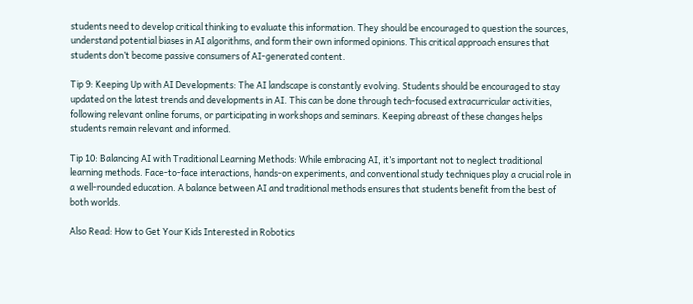students need to develop critical thinking to evaluate this information. They should be encouraged to question the sources, understand potential biases in AI algorithms, and form their own informed opinions. This critical approach ensures that students don’t become passive consumers of AI-generated content.

Tip 9: Keeping Up with AI Developments: The AI landscape is constantly evolving. Students should be encouraged to stay updated on the latest trends and developments in AI. This can be done through tech-focused extracurricular activities, following relevant online forums, or participating in workshops and seminars. Keeping abreast of these changes helps students remain relevant and informed.

Tip 10: Balancing AI with Traditional Learning Methods: While embracing AI, it’s important not to neglect traditional learning methods. Face-to-face interactions, hands-on experiments, and conventional study techniques play a crucial role in a well-rounded education. A balance between AI and traditional methods ensures that students benefit from the best of both worlds.

Also Read: How to Get Your Kids Interested in Robotics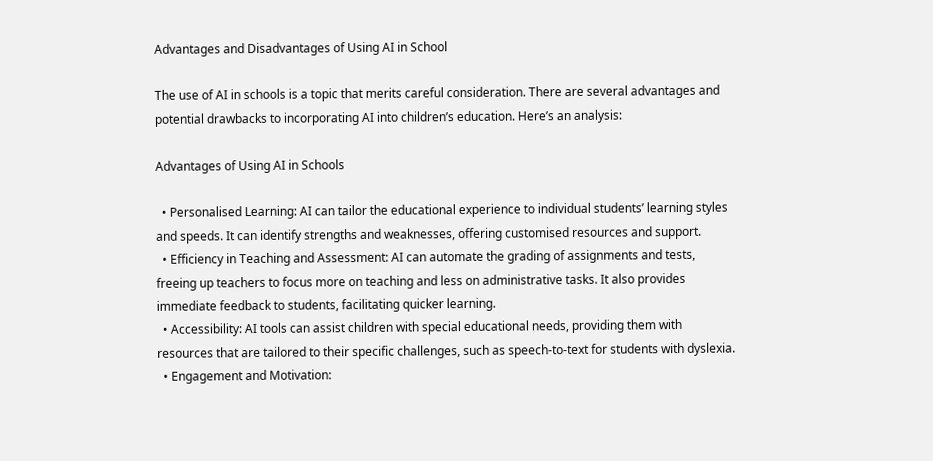Advantages and Disadvantages of Using AI in School

The use of AI in schools is a topic that merits careful consideration. There are several advantages and potential drawbacks to incorporating AI into children’s education. Here’s an analysis:

Advantages of Using AI in Schools

  • Personalised Learning: AI can tailor the educational experience to individual students’ learning styles and speeds. It can identify strengths and weaknesses, offering customised resources and support.
  • Efficiency in Teaching and Assessment: AI can automate the grading of assignments and tests, freeing up teachers to focus more on teaching and less on administrative tasks. It also provides immediate feedback to students, facilitating quicker learning.
  • Accessibility: AI tools can assist children with special educational needs, providing them with resources that are tailored to their specific challenges, such as speech-to-text for students with dyslexia.
  • Engagement and Motivation: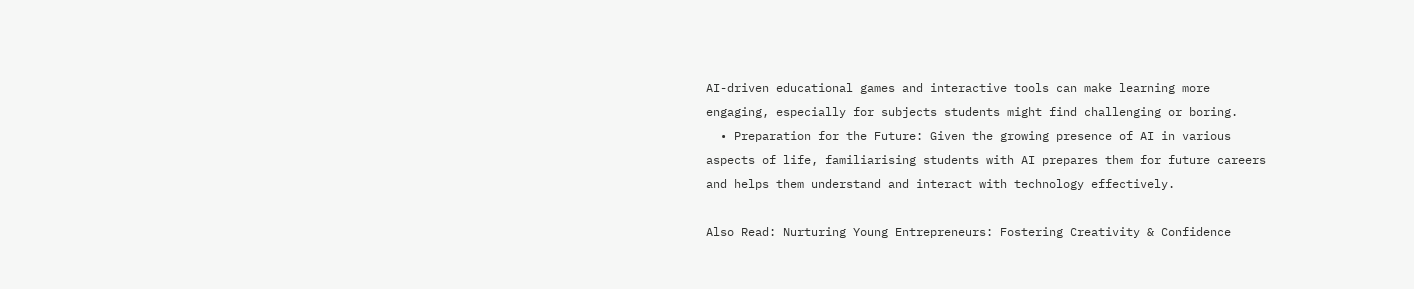AI-driven educational games and interactive tools can make learning more engaging, especially for subjects students might find challenging or boring.
  • Preparation for the Future: Given the growing presence of AI in various aspects of life, familiarising students with AI prepares them for future careers and helps them understand and interact with technology effectively.

Also Read: Nurturing Young Entrepreneurs: Fostering Creativity & Confidence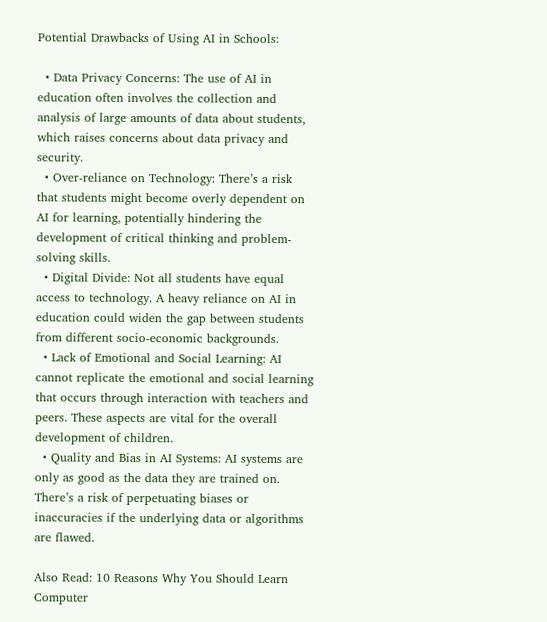Potential Drawbacks of Using AI in Schools:

  • Data Privacy Concerns: The use of AI in education often involves the collection and analysis of large amounts of data about students, which raises concerns about data privacy and security.
  • Over-reliance on Technology: There’s a risk that students might become overly dependent on AI for learning, potentially hindering the development of critical thinking and problem-solving skills.
  • Digital Divide: Not all students have equal access to technology. A heavy reliance on AI in education could widen the gap between students from different socio-economic backgrounds.
  • Lack of Emotional and Social Learning: AI cannot replicate the emotional and social learning that occurs through interaction with teachers and peers. These aspects are vital for the overall development of children.
  • Quality and Bias in AI Systems: AI systems are only as good as the data they are trained on. There’s a risk of perpetuating biases or inaccuracies if the underlying data or algorithms are flawed.

Also Read: 10 Reasons Why You Should Learn Computer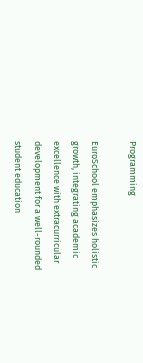Programming

EuroSchool emphasizes holistic growth, integrating academic excellence with extracurricular development for a well-rounded student education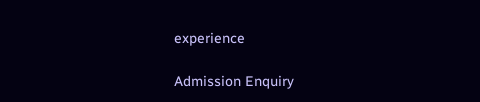experience

Admission Enquiry